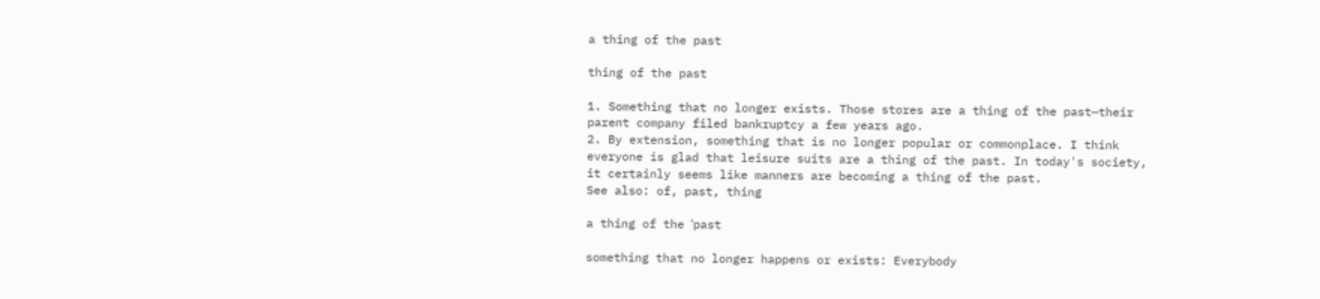a thing of the past

thing of the past

1. Something that no longer exists. Those stores are a thing of the past—their parent company filed bankruptcy a few years ago.
2. By extension, something that is no longer popular or commonplace. I think everyone is glad that leisure suits are a thing of the past. In today's society, it certainly seems like manners are becoming a thing of the past.
See also: of, past, thing

a thing of the ˈpast

something that no longer happens or exists: Everybody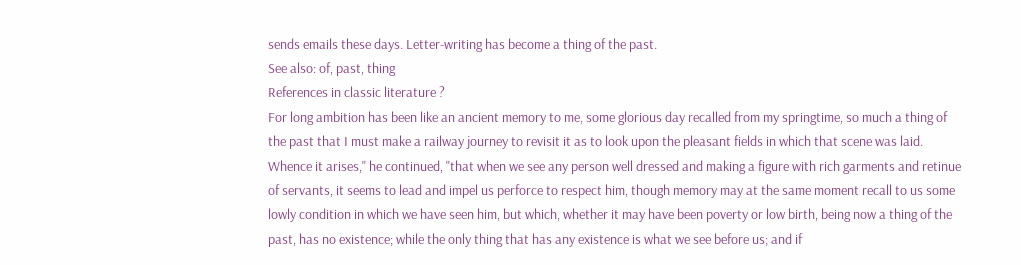sends emails these days. Letter-writing has become a thing of the past.
See also: of, past, thing
References in classic literature ?
For long ambition has been like an ancient memory to me, some glorious day recalled from my springtime, so much a thing of the past that I must make a railway journey to revisit it as to look upon the pleasant fields in which that scene was laid.
Whence it arises," he continued, "that when we see any person well dressed and making a figure with rich garments and retinue of servants, it seems to lead and impel us perforce to respect him, though memory may at the same moment recall to us some lowly condition in which we have seen him, but which, whether it may have been poverty or low birth, being now a thing of the past, has no existence; while the only thing that has any existence is what we see before us; and if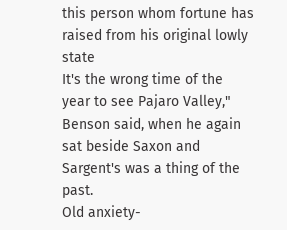this person whom fortune has raised from his original lowly state
It's the wrong time of the year to see Pajaro Valley," Benson said, when he again sat beside Saxon and Sargent's was a thing of the past.
Old anxiety-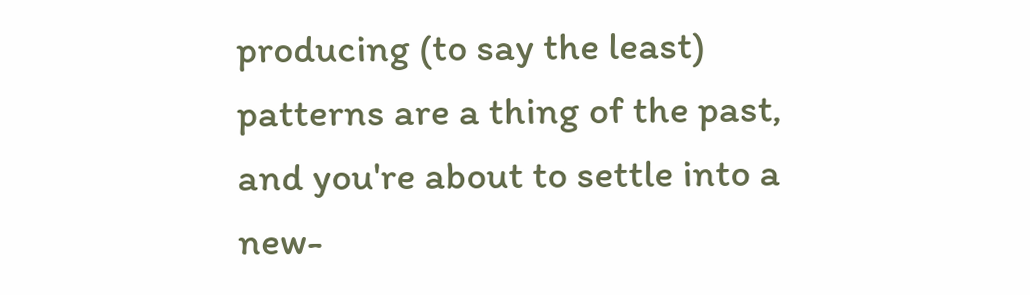producing (to say the least) patterns are a thing of the past, and you're about to settle into a new-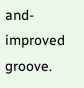and-improved groove.